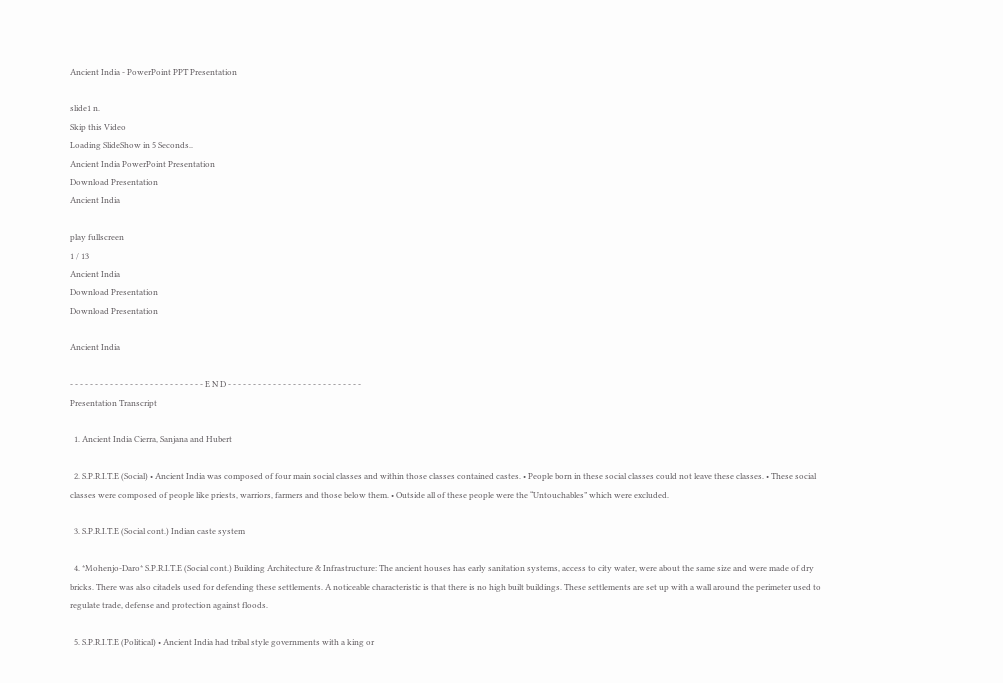Ancient India - PowerPoint PPT Presentation

slide1 n.
Skip this Video
Loading SlideShow in 5 Seconds..
Ancient India PowerPoint Presentation
Download Presentation
Ancient India

play fullscreen
1 / 13
Ancient India
Download Presentation
Download Presentation

Ancient India

- - - - - - - - - - - - - - - - - - - - - - - - - - - E N D - - - - - - - - - - - - - - - - - - - - - - - - - - -
Presentation Transcript

  1. Ancient India Cierra, Sanjana and Hubert

  2. S.P.R.I.T.E (Social) • Ancient India was composed of four main social classes and within those classes contained castes. • People born in these social classes could not leave these classes. • These social classes were composed of people like priests, warriors, farmers and those below them. • Outside all of these people were the “Untouchables” which were excluded.

  3. S.P.R.I.T.E (Social cont.) Indian caste system

  4. *Mohenjo-Daro* S.P.R.I.T.E (Social cont.) Building Architecture & Infrastructure: The ancient houses has early sanitation systems, access to city water, were about the same size and were made of dry bricks. There was also citadels used for defending these settlements. A noticeable characteristic is that there is no high built buildings. These settlements are set up with a wall around the perimeter used to regulate trade, defense and protection against floods.

  5. S.P.R.I.T.E (Political) • Ancient India had tribal style governments with a king or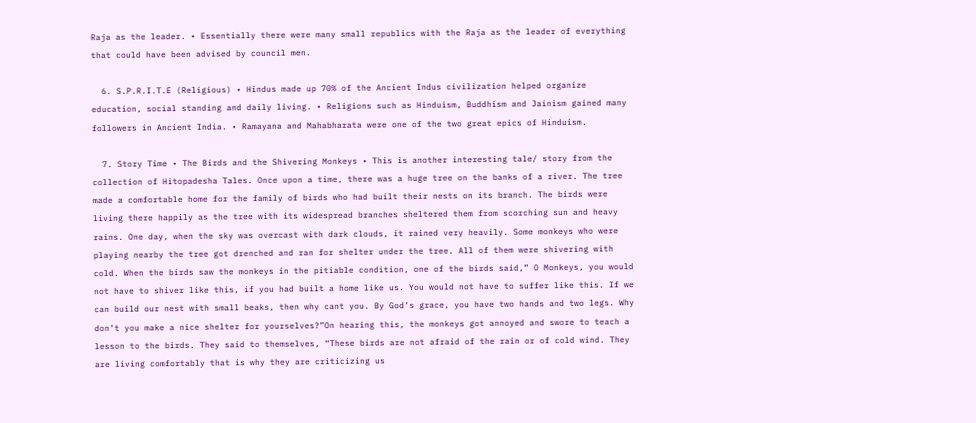Raja as the leader. • Essentially there were many small republics with the Raja as the leader of everything that could have been advised by council men.

  6. S.P.R.I.T.E (Religious) • Hindus made up 70% of the Ancient Indus civilization helped organize education, social standing and daily living. • Religions such as Hinduism, Buddhism and Jainism gained many followers in Ancient India. • Ramayana and Mahabharata were one of the two great epics of Hinduism.

  7. Story Time • The Birds and the Shivering Monkeys • This is another interesting tale/ story from the collection of Hitopadesha Tales. Once upon a time, there was a huge tree on the banks of a river. The tree made a comfortable home for the family of birds who had built their nests on its branch. The birds were living there happily as the tree with its widespread branches sheltered them from scorching sun and heavy rains. One day, when the sky was overcast with dark clouds, it rained very heavily. Some monkeys who were playing nearby the tree got drenched and ran for shelter under the tree. All of them were shivering with cold. When the birds saw the monkeys in the pitiable condition, one of the birds said,” O Monkeys, you would not have to shiver like this, if you had built a home like us. You would not have to suffer like this. If we can build our nest with small beaks, then why cant you. By God’s grace, you have two hands and two legs. Why don’t you make a nice shelter for yourselves?”On hearing this, the monkeys got annoyed and swore to teach a lesson to the birds. They said to themselves, “These birds are not afraid of the rain or of cold wind. They are living comfortably that is why they are criticizing us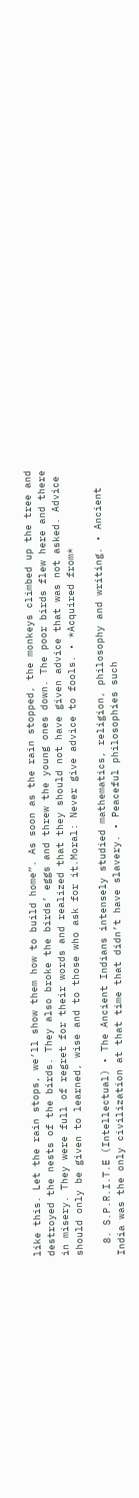like this. Let the rain stops, we’ll show them how to build home”. As soon as the rain stopped, the monkeys climbed up the tree and destroyed the nests of the birds. They also broke the birds’ eggs and threw the young ones down. The poor birds flew here and there in misery. They were full of regret for their words and realized that they should not have given advice that was not asked. Advice should only be given to learned, wise and to those who ask for it.Moral: Never give advice to fools. • *Acquired from*

  8. S.P.R.I.T.E (Intellectual) • The Ancient Indians intensely studied mathematics, religion, philosophy and writing. • Ancient India was the only civilization at that time that didn’t have slavery. • Peaceful philosophies such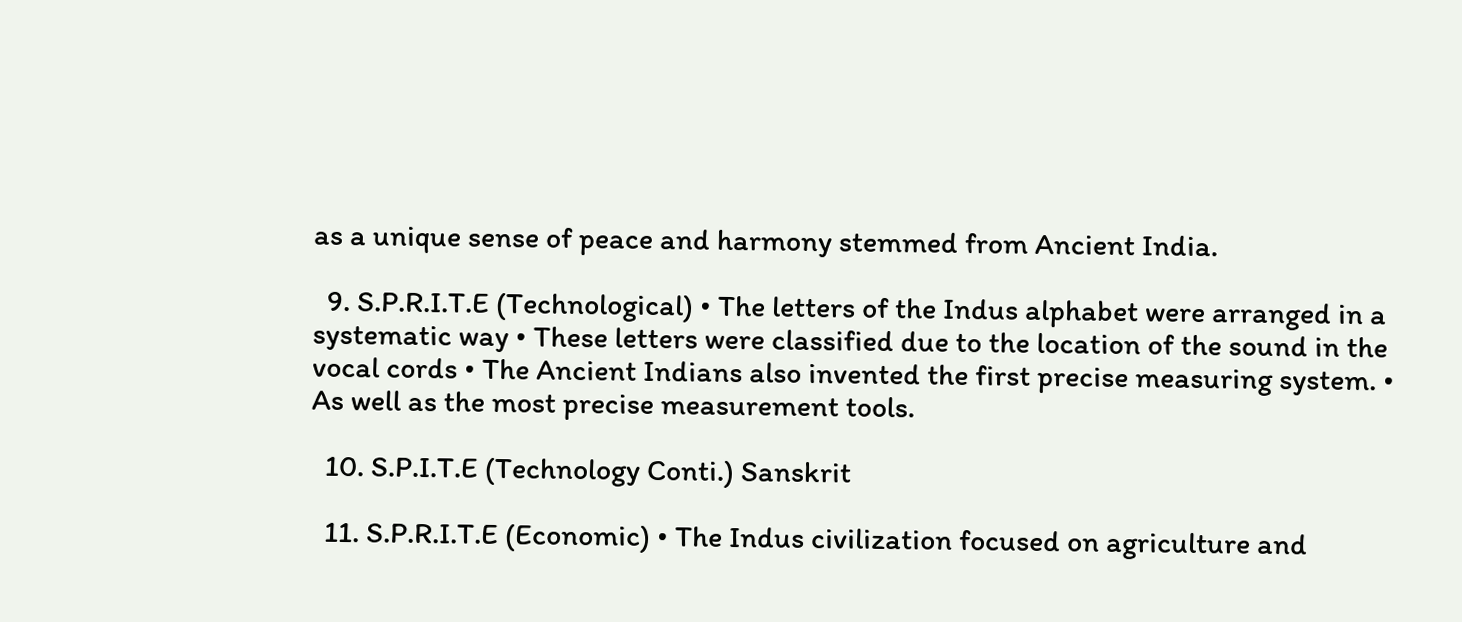as a unique sense of peace and harmony stemmed from Ancient India.

  9. S.P.R.I.T.E (Technological) • The letters of the Indus alphabet were arranged in a systematic way • These letters were classified due to the location of the sound in the vocal cords • The Ancient Indians also invented the first precise measuring system. • As well as the most precise measurement tools.

  10. S.P.I.T.E (Technology Conti.) Sanskrit

  11. S.P.R.I.T.E (Economic) • The Indus civilization focused on agriculture and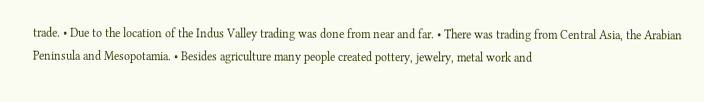trade. • Due to the location of the Indus Valley trading was done from near and far. • There was trading from Central Asia, the Arabian Peninsula and Mesopotamia. • Besides agriculture many people created pottery, jewelry, metal work and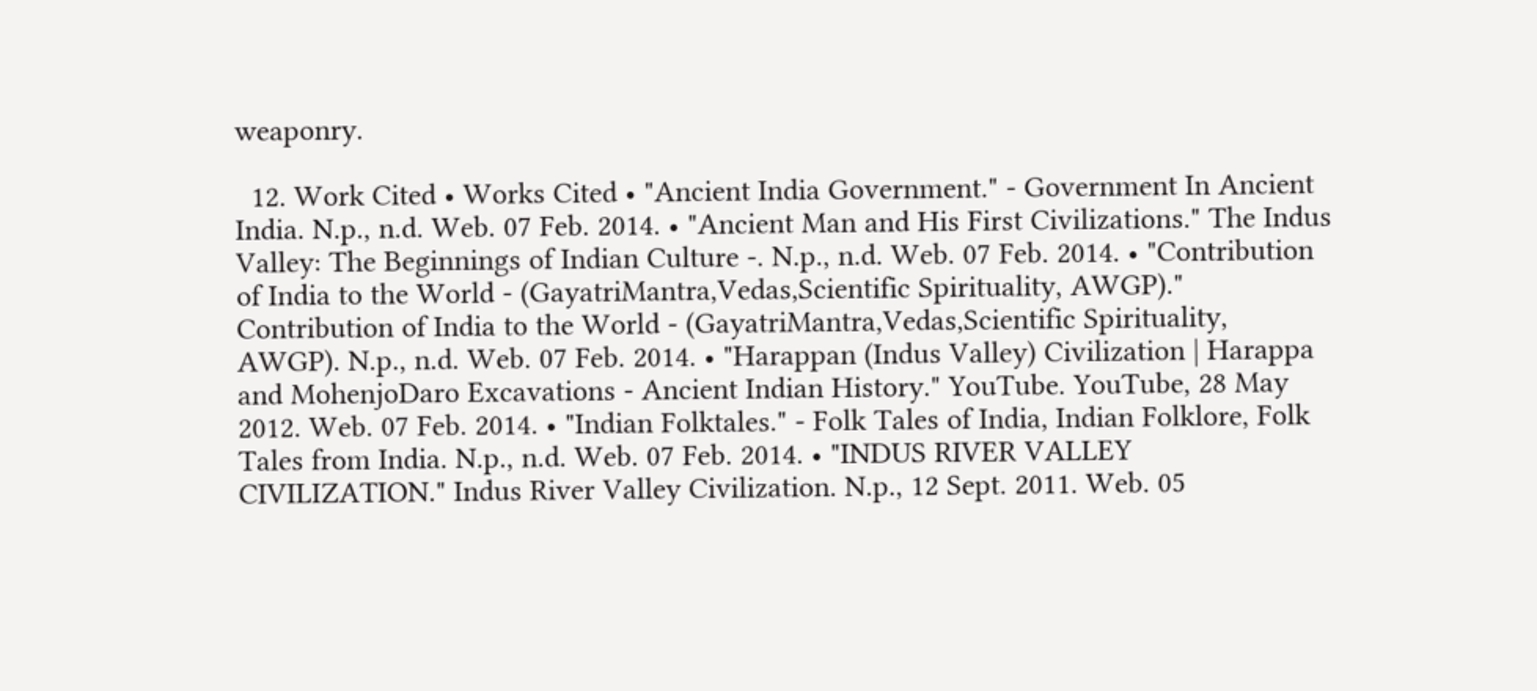weaponry.

  12. Work Cited • Works Cited • "Ancient India Government." - Government In Ancient India. N.p., n.d. Web. 07 Feb. 2014. • "Ancient Man and His First Civilizations." The Indus Valley: The Beginnings of Indian Culture -. N.p., n.d. Web. 07 Feb. 2014. • "Contribution of India to the World - (GayatriMantra,Vedas,Scientific Spirituality, AWGP)." Contribution of India to the World - (GayatriMantra,Vedas,Scientific Spirituality, AWGP). N.p., n.d. Web. 07 Feb. 2014. • "Harappan (Indus Valley) Civilization | Harappa and MohenjoDaro Excavations - Ancient Indian History." YouTube. YouTube, 28 May 2012. Web. 07 Feb. 2014. • "Indian Folktales." - Folk Tales of India, Indian Folklore, Folk Tales from India. N.p., n.d. Web. 07 Feb. 2014. • "INDUS RIVER VALLEY CIVILIZATION." Indus River Valley Civilization. N.p., 12 Sept. 2011. Web. 05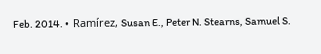Feb. 2014. •  Ramírez, Susan E., Peter N. Stearns, Samuel S.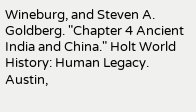Wineburg, and Steven A. Goldberg. "Chapter 4 Ancient India and China." Holt World History: Human Legacy. Austin,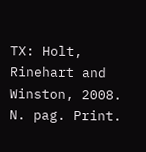TX: Holt, Rinehart and Winston, 2008. N. pag. Print.